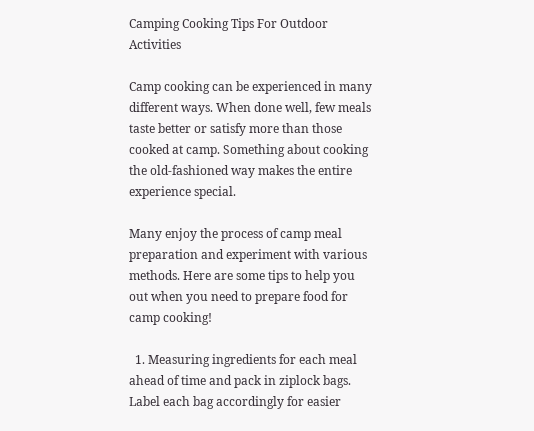Camping Cooking Tips For Outdoor Activities

Camp cooking can be experienced in many different ways. When done well, few meals taste better or satisfy more than those cooked at camp. Something about cooking the old-fashioned way makes the entire experience special.

Many enjoy the process of camp meal preparation and experiment with various methods. Here are some tips to help you out when you need to prepare food for camp cooking!

  1. Measuring ingredients for each meal ahead of time and pack in ziplock bags. Label each bag accordingly for easier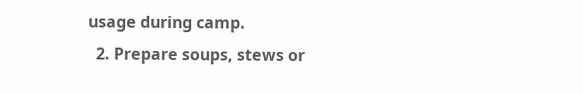usage during camp.
  2. Prepare soups, stews or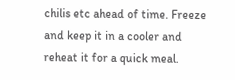chilis etc ahead of time. Freeze and keep it in a cooler and reheat it for a quick meal.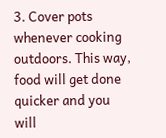3. Cover pots whenever cooking outdoors. This way, food will get done quicker and you will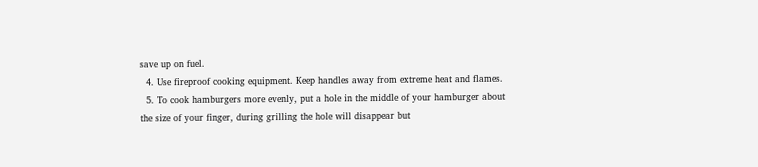save up on fuel.
  4. Use fireproof cooking equipment. Keep handles away from extreme heat and flames.
  5. To cook hamburgers more evenly, put a hole in the middle of your hamburger about the size of your finger, during grilling the hole will disappear but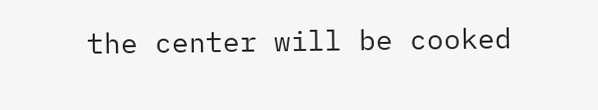the center will be cooked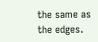the same as the edges.